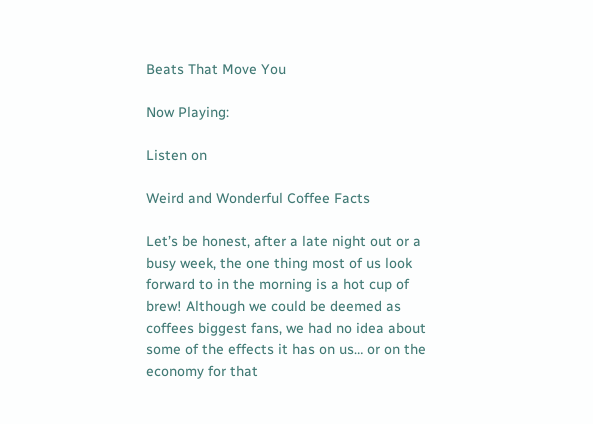Beats That Move You

Now Playing:

Listen on

Weird and Wonderful Coffee Facts

Let’s be honest, after a late night out or a busy week, the one thing most of us look forward to in the morning is a hot cup of brew! Although we could be deemed as coffees biggest fans, we had no idea about some of the effects it has on us… or on the economy for that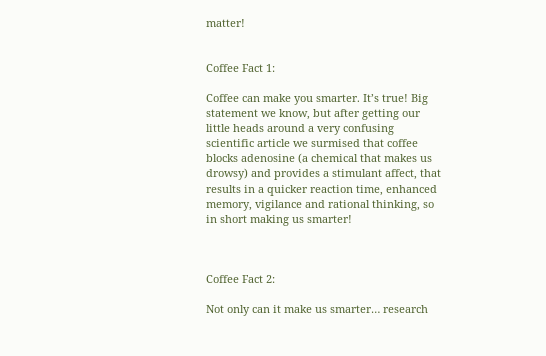matter!


Coffee Fact 1:

Coffee can make you smarter. It’s true! Big statement we know, but after getting our little heads around a very confusing scientific article we surmised that coffee blocks adenosine (a chemical that makes us drowsy) and provides a stimulant affect, that results in a quicker reaction time, enhanced memory, vigilance and rational thinking, so in short making us smarter!



Coffee Fact 2:

Not only can it make us smarter… research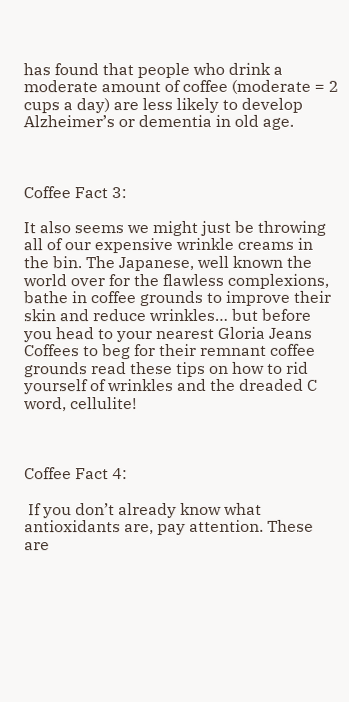has found that people who drink a moderate amount of coffee (moderate = 2 cups a day) are less likely to develop Alzheimer’s or dementia in old age.



Coffee Fact 3:

It also seems we might just be throwing all of our expensive wrinkle creams in the bin. The Japanese, well known the world over for the flawless complexions, bathe in coffee grounds to improve their skin and reduce wrinkles… but before you head to your nearest Gloria Jeans Coffees to beg for their remnant coffee grounds read these tips on how to rid yourself of wrinkles and the dreaded C word, cellulite!



Coffee Fact 4:

 If you don’t already know what antioxidants are, pay attention. These are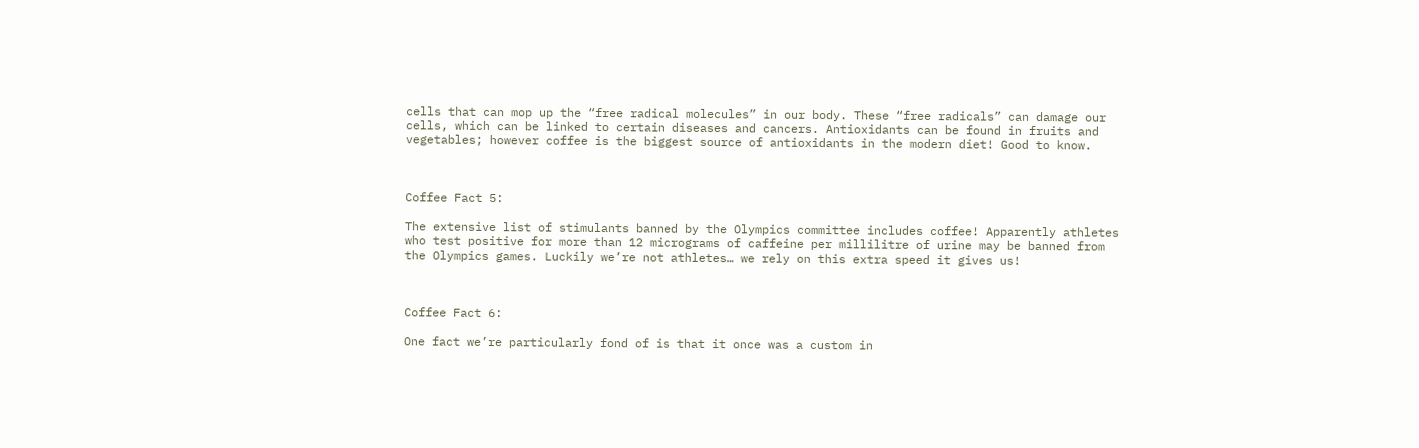cells that can mop up the “free radical molecules” in our body. These “free radicals” can damage our cells, which can be linked to certain diseases and cancers. Antioxidants can be found in fruits and vegetables; however coffee is the biggest source of antioxidants in the modern diet! Good to know.



Coffee Fact 5:

The extensive list of stimulants banned by the Olympics committee includes coffee! Apparently athletes who test positive for more than 12 micrograms of caffeine per millilitre of urine may be banned from the Olympics games. Luckily we’re not athletes… we rely on this extra speed it gives us!



Coffee Fact 6:

One fact we’re particularly fond of is that it once was a custom in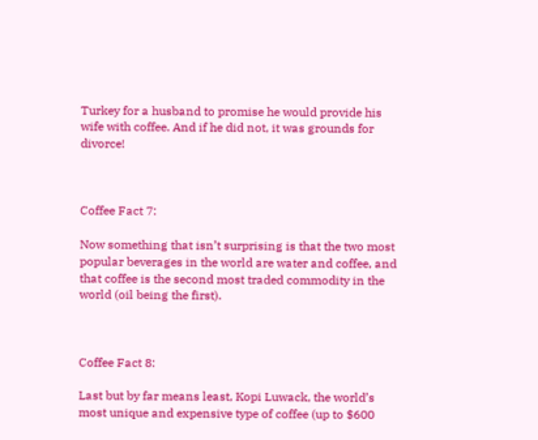Turkey for a husband to promise he would provide his wife with coffee. And if he did not, it was grounds for divorce!



Coffee Fact 7:

Now something that isn’t surprising is that the two most popular beverages in the world are water and coffee, and that coffee is the second most traded commodity in the world (oil being the first).



Coffee Fact 8:

Last but by far means least, Kopi Luwack, the world’s most unique and expensive type of coffee (up to $600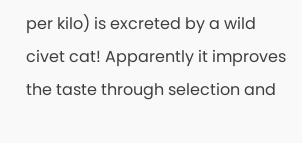per kilo) is excreted by a wild civet cat! Apparently it improves the taste through selection and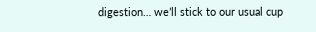digestion… we’ll stick to our usual cup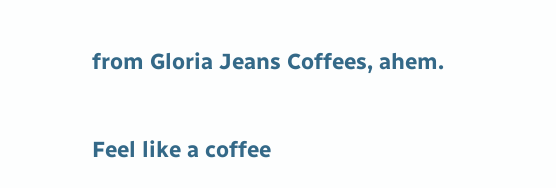from Gloria Jeans Coffees, ahem.

Feel like a coffee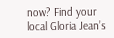now? Find your local Gloria Jean’s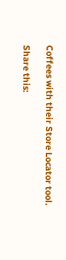Coffees with their Store Locator tool.

Share this: